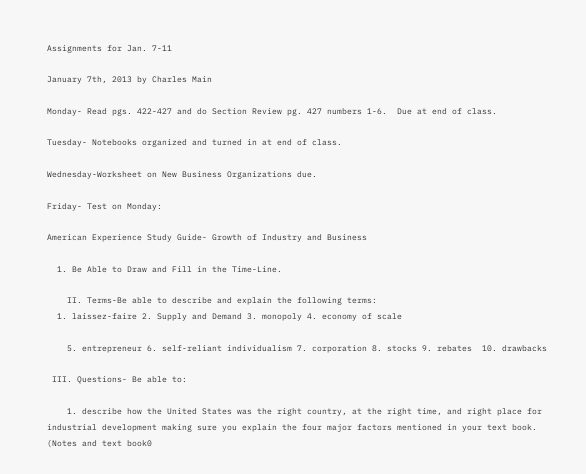Assignments for Jan. 7-11

January 7th, 2013 by Charles Main

Monday- Read pgs. 422-427 and do Section Review pg. 427 numbers 1-6.  Due at end of class.

Tuesday- Notebooks organized and turned in at end of class.

Wednesday-Worksheet on New Business Organizations due.

Friday- Test on Monday:

American Experience Study Guide- Growth of Industry and Business

  1. Be Able to Draw and Fill in the Time-Line.

    II. Terms-Be able to describe and explain the following terms:
  1. laissez-faire 2. Supply and Demand 3. monopoly 4. economy of scale

    5. entrepreneur 6. self-reliant individualism 7. corporation 8. stocks 9. rebates  10. drawbacks

 III. Questions- Be able to:

    1. describe how the United States was the right country, at the right time, and right place for industrial development making sure you explain the four major factors mentioned in your text book. (Notes and text book0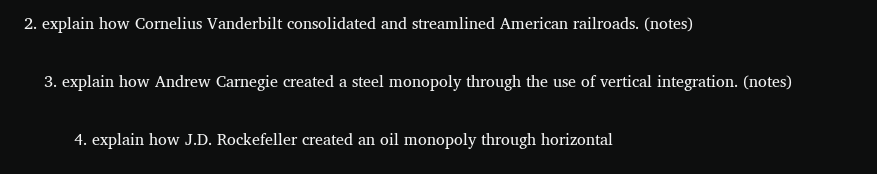2. explain how Cornelius Vanderbilt consolidated and streamlined American railroads. (notes)

    3. explain how Andrew Carnegie created a steel monopoly through the use of vertical integration. (notes)

          4. explain how J.D. Rockefeller created an oil monopoly through horizontal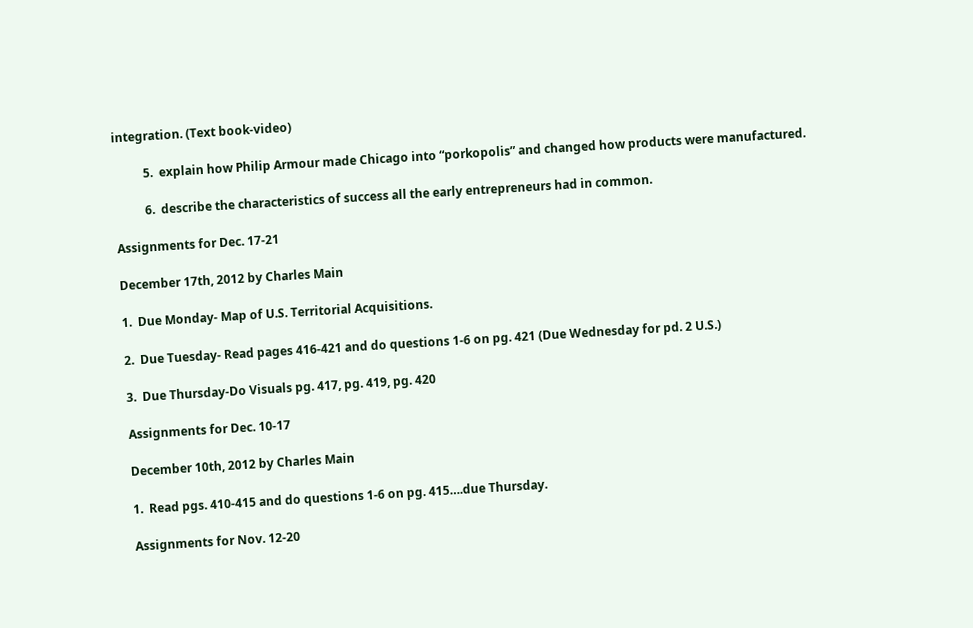integration. (Text book-video)

          5.  explain how Philip Armour made Chicago into “porkopolis” and changed how products were manufactured.

          6.  describe the characteristics of success all the early entrepreneurs had in common.

Assignments for Dec. 17-21

December 17th, 2012 by Charles Main

1.  Due Monday- Map of U.S. Territorial Acquisitions.

2.  Due Tuesday- Read pages 416-421 and do questions 1-6 on pg. 421 (Due Wednesday for pd. 2 U.S.)

3.  Due Thursday-Do Visuals pg. 417, pg. 419, pg. 420

Assignments for Dec. 10-17

December 10th, 2012 by Charles Main

1.  Read pgs. 410-415 and do questions 1-6 on pg. 415….due Thursday.

Assignments for Nov. 12-20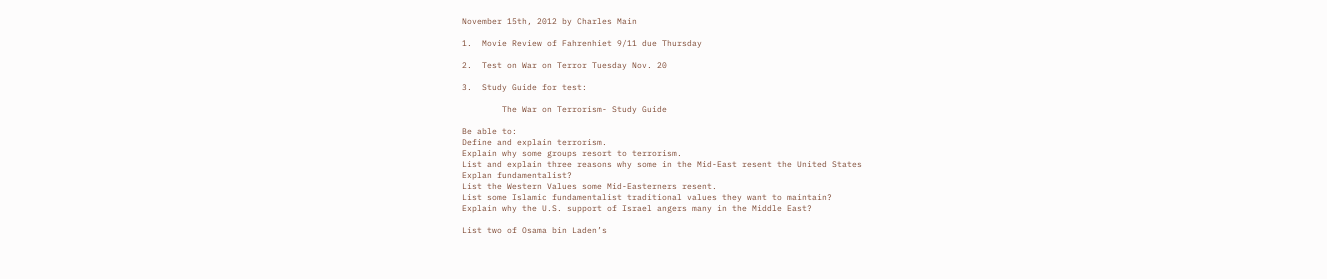November 15th, 2012 by Charles Main

1.  Movie Review of Fahrenhiet 9/11 due Thursday

2.  Test on War on Terror Tuesday Nov. 20

3.  Study Guide for test:

        The War on Terrorism- Study Guide

Be able to:
Define and explain terrorism.
Explain why some groups resort to terrorism.
List and explain three reasons why some in the Mid-East resent the United States
Explan fundamentalist?
List the Western Values some Mid-Easterners resent.
List some Islamic fundamentalist traditional values they want to maintain?
Explain why the U.S. support of Israel angers many in the Middle East?

List two of Osama bin Laden’s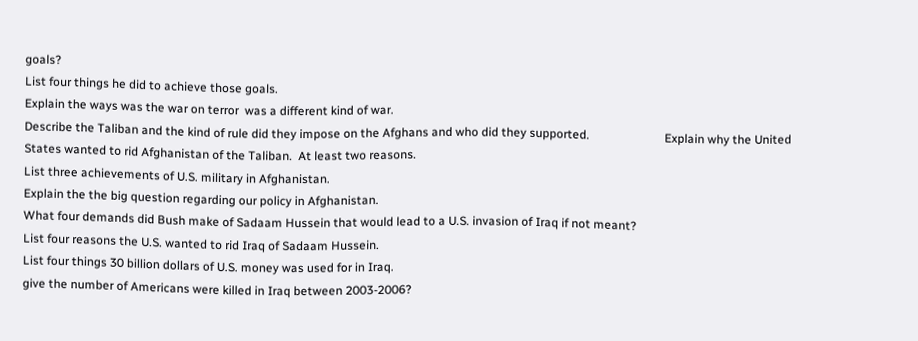goals?
List four things he did to achieve those goals.
Explain the ways was the war on terror  was a different kind of war.
Describe the Taliban and the kind of rule did they impose on the Afghans and who did they supported.                         Explain why the United States wanted to rid Afghanistan of the Taliban.  At least two reasons.
List three achievements of U.S. military in Afghanistan.
Explain the the big question regarding our policy in Afghanistan.
What four demands did Bush make of Sadaam Hussein that would lead to a U.S. invasion of Iraq if not meant?
List four reasons the U.S. wanted to rid Iraq of Sadaam Hussein.
List four things 30 billion dollars of U.S. money was used for in Iraq.
give the number of Americans were killed in Iraq between 2003-2006?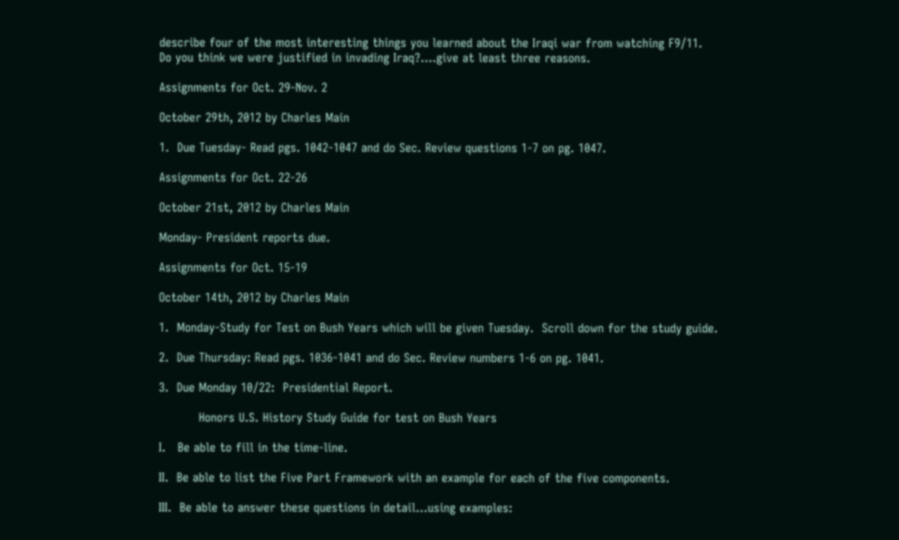describe four of the most interesting things you learned about the Iraqi war from watching F9/11.                                            Do you think we were justified in invading Iraq?….give at least three reasons.

Assignments for Oct. 29-Nov. 2

October 29th, 2012 by Charles Main

1.  Due Tuesday- Read pgs. 1042-1047 and do Sec. Review questions 1-7 on pg. 1047.

Assignments for Oct. 22-26

October 21st, 2012 by Charles Main

Monday- President reports due.

Assignments for Oct. 15-19

October 14th, 2012 by Charles Main

1.  Monday-Study for Test on Bush Years which will be given Tuesday.  Scroll down for the study guide.

2.  Due Thursday: Read pgs. 1036-1041 and do Sec. Review numbers 1-6 on pg. 1041.

3.  Due Monday 10/22:  Presidential Report.

          Honors U.S. History Study Guide for test on Bush Years

I.   Be able to fill in the time-line.

II.  Be able to list the Five Part Framework with an example for each of the five components.

III.  Be able to answer these questions in detail…using examples: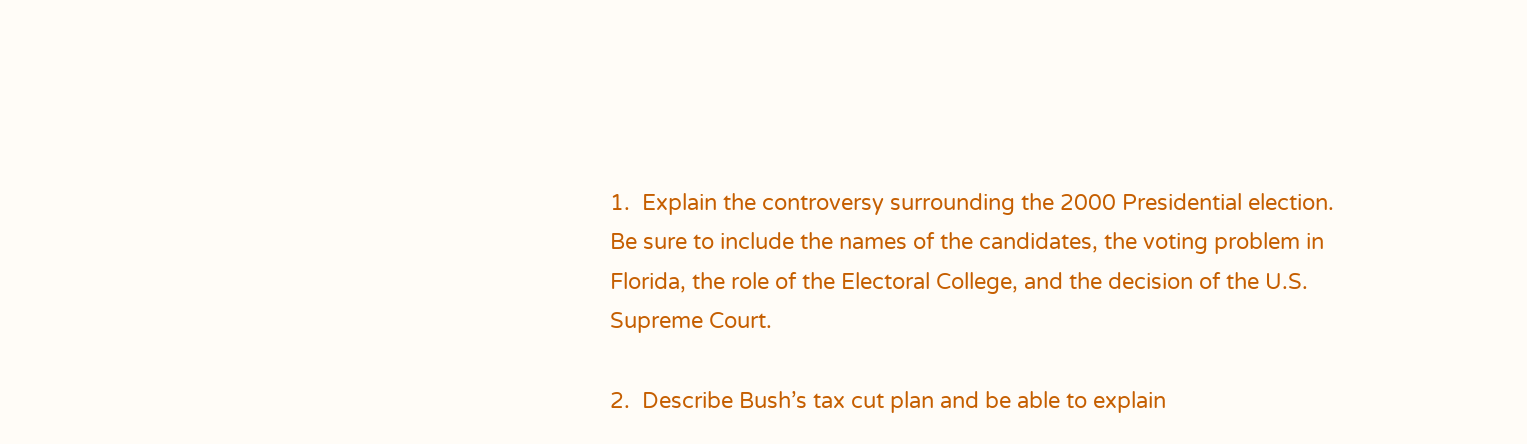1.  Explain the controversy surrounding the 2000 Presidential election.  Be sure to include the names of the candidates, the voting problem in Florida, the role of the Electoral College, and the decision of the U.S. Supreme Court.

2.  Describe Bush’s tax cut plan and be able to explain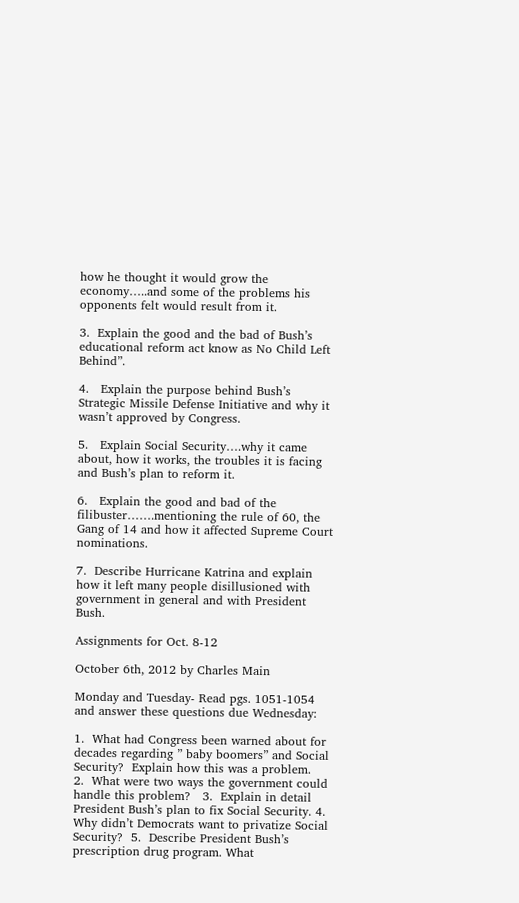how he thought it would grow the economy…..and some of the problems his opponents felt would result from it.

3.  Explain the good and the bad of Bush’s educational reform act know as No Child Left Behind”.

4.   Explain the purpose behind Bush’s Strategic Missile Defense Initiative and why it wasn’t approved by Congress.

5.   Explain Social Security….why it came about, how it works, the troubles it is facing and Bush’s plan to reform it.

6.   Explain the good and bad of the filibuster…….mentioning the rule of 60, the Gang of 14 and how it affected Supreme Court nominations.

7.  Describe Hurricane Katrina and explain how it left many people disillusioned with government in general and with President Bush.

Assignments for Oct. 8-12

October 6th, 2012 by Charles Main

Monday and Tuesday- Read pgs. 1051-1054 and answer these questions due Wednesday:

1.  What had Congress been warned about for decades regarding ” baby boomers” and Social Security?  Explain how this was a problem.    2.  What were two ways the government could handle this problem?   3.  Explain in detail President Bush’s plan to fix Social Security. 4.  Why didn’t Democrats want to privatize Social Security?  5.  Describe President Bush’s prescription drug program. What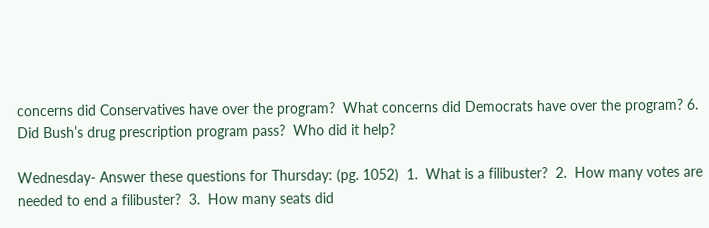concerns did Conservatives have over the program?  What concerns did Democrats have over the program? 6.  Did Bush’s drug prescription program pass?  Who did it help?

Wednesday- Answer these questions for Thursday: (pg. 1052)  1.  What is a filibuster?  2.  How many votes are needed to end a filibuster?  3.  How many seats did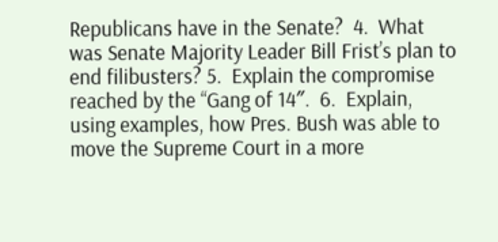Republicans have in the Senate?  4.  What was Senate Majority Leader Bill Frist’s plan to end filibusters? 5.  Explain the compromise reached by the “Gang of 14″.  6.  Explain, using examples, how Pres. Bush was able to move the Supreme Court in a more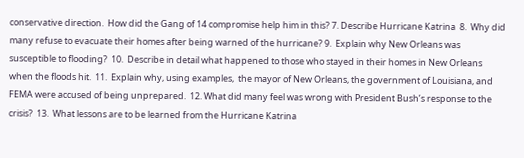conservative direction.  How did the Gang of 14 compromise help him in this? 7. Describe Hurricane Katrina  8.  Why did many refuse to evacuate their homes after being warned of the hurricane? 9.  Explain why New Orleans was susceptible to flooding?  10.  Describe in detail what happened to those who stayed in their homes in New Orleans when the floods hit.  11.  Explain why, using examples,  the mayor of New Orleans, the government of Louisiana, and FEMA were accused of being unprepared.  12. What did many feel was wrong with President Bush’s response to the crisis?  13.  What lessons are to be learned from the Hurricane Katrina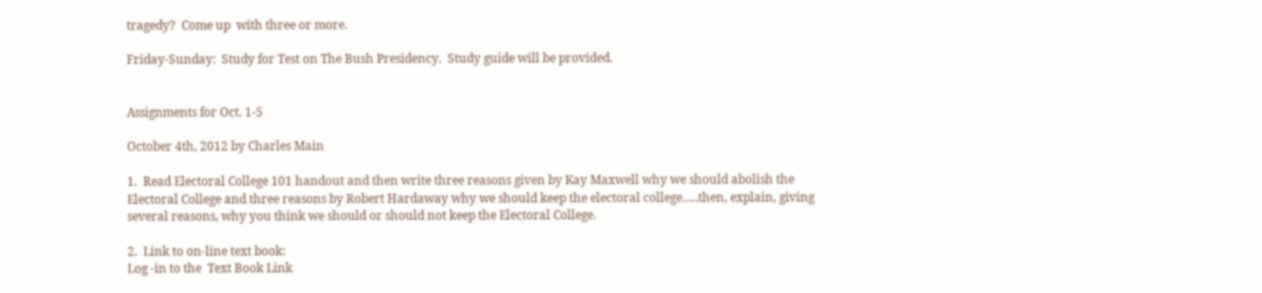tragedy?  Come up  with three or more.

Friday-Sunday:  Study for Test on The Bush Presidency.  Study guide will be provided.


Assignments for Oct. 1-5

October 4th, 2012 by Charles Main

1.  Read Electoral College 101 handout and then write three reasons given by Kay Maxwell why we should abolish the Electoral College and three reasons by Robert Hardaway why we should keep the electoral college…..then, explain, giving several reasons, why you think we should or should not keep the Electoral College.

2.  Link to on-line text book:
Log -in to the  Text Book Link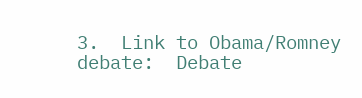3.  Link to Obama/Romney debate:  Debate